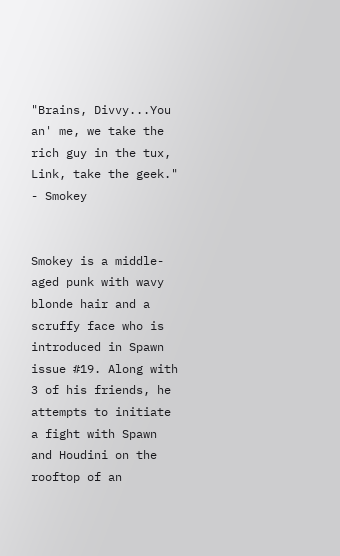"Brains, Divvy...You an' me, we take the rich guy in the tux, Link, take the geek." - Smokey


Smokey is a middle-aged punk with wavy blonde hair and a scruffy face who is introduced in Spawn issue #19. Along with 3 of his friends, he attempts to initiate a fight with Spawn and Houdini on the rooftop of an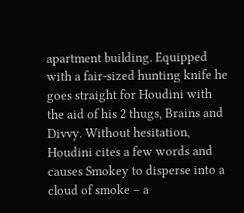apartment building. Equipped with a fair-sized hunting knife he goes straight for Houdini with the aid of his 2 thugs, Brains and Divvy. Without hesitation, Houdini cites a few words and causes Smokey to disperse into a cloud of smoke – a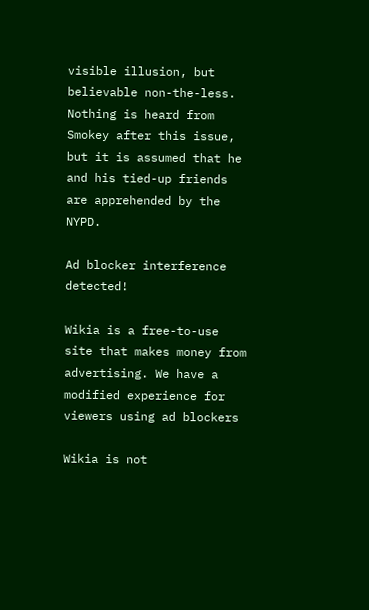visible illusion, but believable non-the-less. Nothing is heard from Smokey after this issue, but it is assumed that he and his tied-up friends are apprehended by the NYPD.

Ad blocker interference detected!

Wikia is a free-to-use site that makes money from advertising. We have a modified experience for viewers using ad blockers

Wikia is not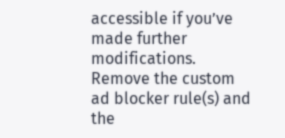accessible if you’ve made further modifications. Remove the custom ad blocker rule(s) and the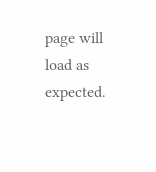page will load as expected.